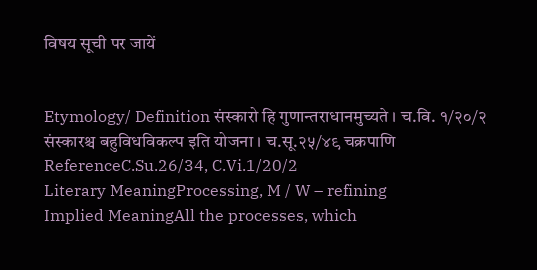विषय सूची पर जायें


Etymology/ Definition संस्कारो हि गुणान्तराधानमुच्यते । च.वि. १/२०/२
संस्कारश्च बहुविधविकल्प इति योजना । च.सू.२५/४९ चक्रपाणि
ReferenceC.Su.26/34, C.Vi.1/20/2
Literary MeaningProcessing, M / W – refining
Implied MeaningAll the processes, which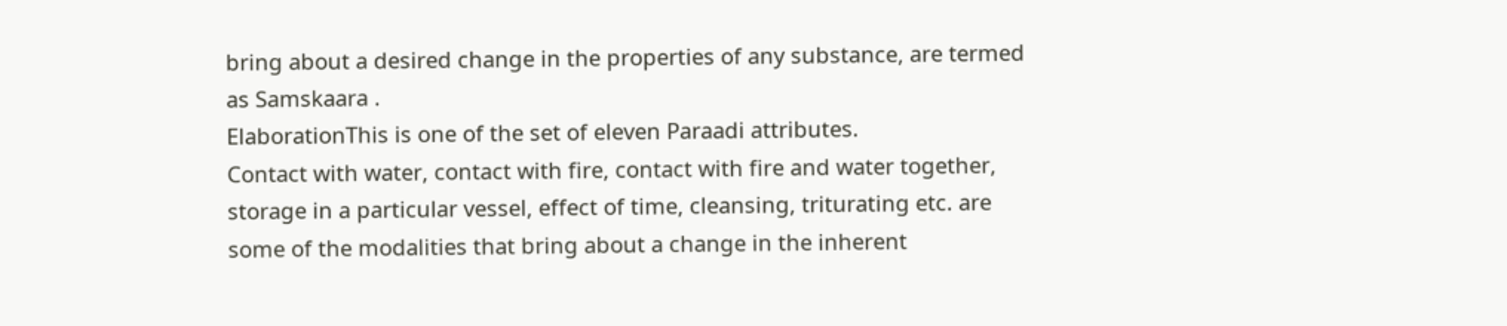bring about a desired change in the properties of any substance, are termed as Samskaara .
ElaborationThis is one of the set of eleven Paraadi attributes.
Contact with water, contact with fire, contact with fire and water together, storage in a particular vessel, effect of time, cleansing, triturating etc. are some of the modalities that bring about a change in the inherent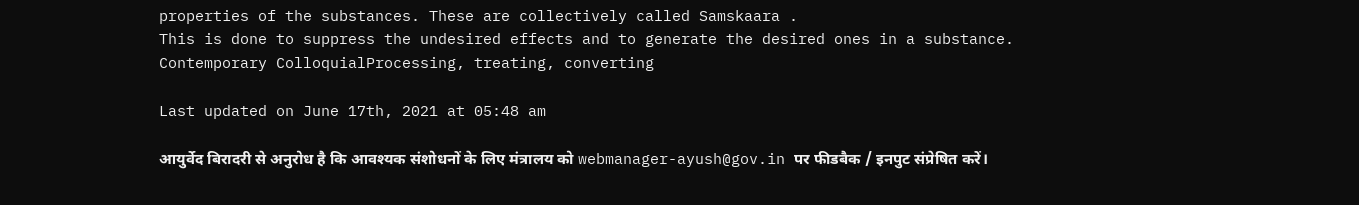properties of the substances. These are collectively called Samskaara .
This is done to suppress the undesired effects and to generate the desired ones in a substance.
Contemporary ColloquialProcessing, treating, converting

Last updated on June 17th, 2021 at 05:48 am

आयुर्वेद बिरादरी से अनुरोध है कि आवश्यक संशोधनों के लिए मंत्रालय को webmanager-ayush@gov.in पर फीडबैक / इनपुट संप्रेषित करें।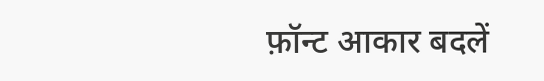फ़ॉन्ट आकार बदलें